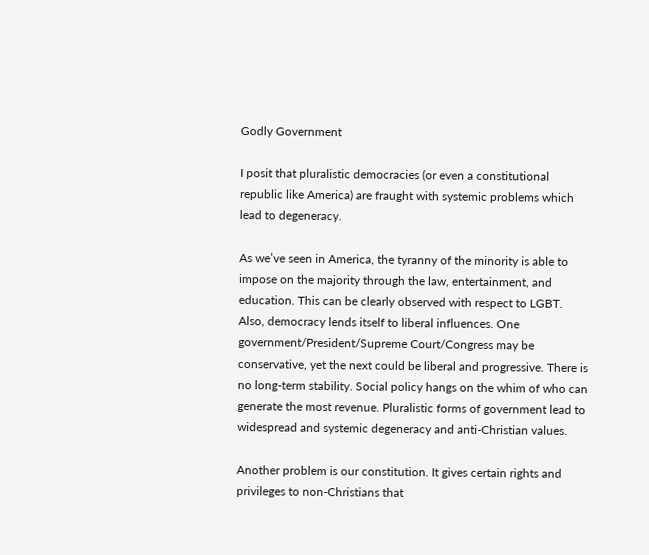Godly Government

I posit that pluralistic democracies (or even a constitutional republic like America) are fraught with systemic problems which lead to degeneracy.

As we’ve seen in America, the tyranny of the minority is able to impose on the majority through the law, entertainment, and education. This can be clearly observed with respect to LGBT. Also, democracy lends itself to liberal influences. One government/President/Supreme Court/Congress may be conservative, yet the next could be liberal and progressive. There is no long-term stability. Social policy hangs on the whim of who can generate the most revenue. Pluralistic forms of government lead to widespread and systemic degeneracy and anti-Christian values.

Another problem is our constitution. It gives certain rights and privileges to non-Christians that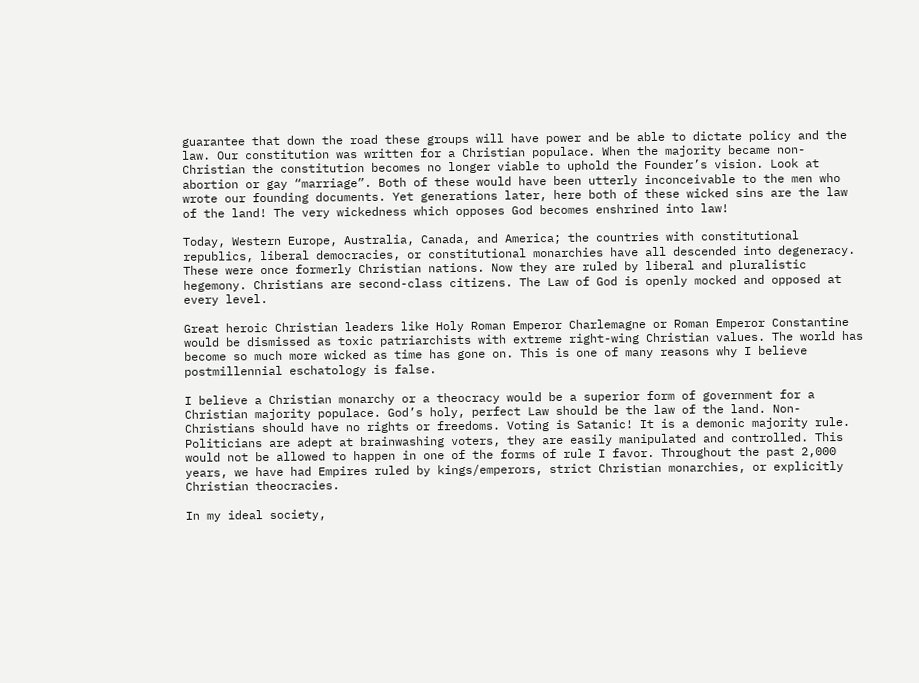guarantee that down the road these groups will have power and be able to dictate policy and the law. Our constitution was written for a Christian populace. When the majority became non-Christian the constitution becomes no longer viable to uphold the Founder’s vision. Look at abortion or gay “marriage”. Both of these would have been utterly inconceivable to the men who wrote our founding documents. Yet generations later, here both of these wicked sins are the law of the land! The very wickedness which opposes God becomes enshrined into law!

Today, Western Europe, Australia, Canada, and America; the countries with constitutional republics, liberal democracies, or constitutional monarchies have all descended into degeneracy. These were once formerly Christian nations. Now they are ruled by liberal and pluralistic hegemony. Christians are second-class citizens. The Law of God is openly mocked and opposed at every level.

Great heroic Christian leaders like Holy Roman Emperor Charlemagne or Roman Emperor Constantine would be dismissed as toxic patriarchists with extreme right-wing Christian values. The world has become so much more wicked as time has gone on. This is one of many reasons why I believe postmillennial eschatology is false.

I believe a Christian monarchy or a theocracy would be a superior form of government for a Christian majority populace. God’s holy, perfect Law should be the law of the land. Non-Christians should have no rights or freedoms. Voting is Satanic! It is a demonic majority rule. Politicians are adept at brainwashing voters, they are easily manipulated and controlled. This would not be allowed to happen in one of the forms of rule I favor. Throughout the past 2,000 years, we have had Empires ruled by kings/emperors, strict Christian monarchies, or explicitly Christian theocracies.

In my ideal society,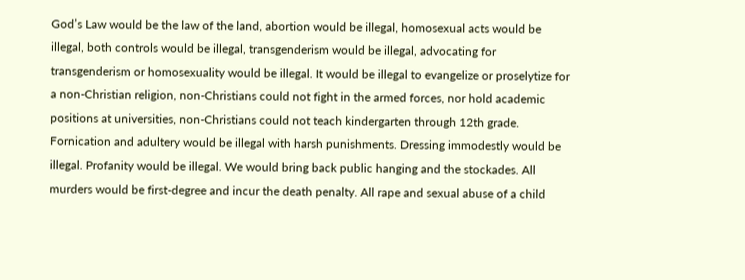God’s Law would be the law of the land, abortion would be illegal, homosexual acts would be illegal, both controls would be illegal, transgenderism would be illegal, advocating for transgenderism or homosexuality would be illegal. It would be illegal to evangelize or proselytize for a non-Christian religion, non-Christians could not fight in the armed forces, nor hold academic positions at universities, non-Christians could not teach kindergarten through 12th grade. Fornication and adultery would be illegal with harsh punishments. Dressing immodestly would be illegal. Profanity would be illegal. We would bring back public hanging and the stockades. All murders would be first-degree and incur the death penalty. All rape and sexual abuse of a child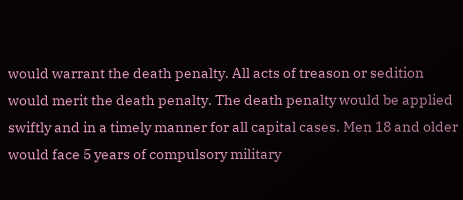would warrant the death penalty. All acts of treason or sedition would merit the death penalty. The death penalty would be applied swiftly and in a timely manner for all capital cases. Men 18 and older would face 5 years of compulsory military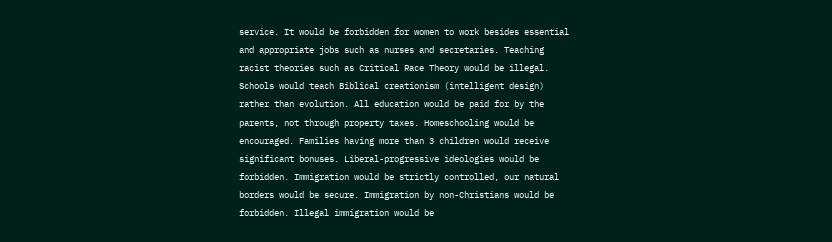service. It would be forbidden for women to work besides essential and appropriate jobs such as nurses and secretaries. Teaching racist theories such as Critical Race Theory would be illegal. Schools would teach Biblical creationism (intelligent design) rather than evolution. All education would be paid for by the parents, not through property taxes. Homeschooling would be encouraged. Families having more than 3 children would receive significant bonuses. Liberal-progressive ideologies would be forbidden. Immigration would be strictly controlled, our natural borders would be secure. Immigration by non-Christians would be forbidden. Illegal immigration would be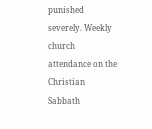punished severely. Weekly church attendance on the Christian Sabbath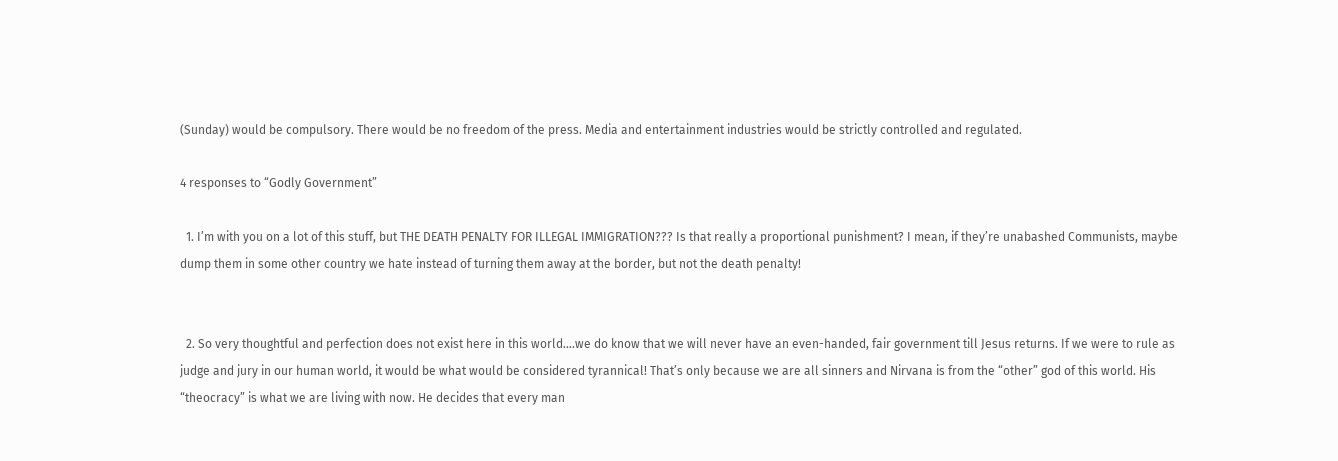(Sunday) would be compulsory. There would be no freedom of the press. Media and entertainment industries would be strictly controlled and regulated.

4 responses to “Godly Government”

  1. I’m with you on a lot of this stuff, but THE DEATH PENALTY FOR ILLEGAL IMMIGRATION??? Is that really a proportional punishment? I mean, if they’re unabashed Communists, maybe dump them in some other country we hate instead of turning them away at the border, but not the death penalty!


  2. So very thoughtful and perfection does not exist here in this world….we do know that we will never have an even-handed, fair government till Jesus returns. If we were to rule as judge and jury in our human world, it would be what would be considered tyrannical! That’s only because we are all sinners and Nirvana is from the “other” god of this world. His “theocracy” is what we are living with now. He decides that every man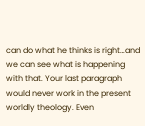can do what he thinks is right…and we can see what is happening with that. Your last paragraph would never work in the present worldly theology. Even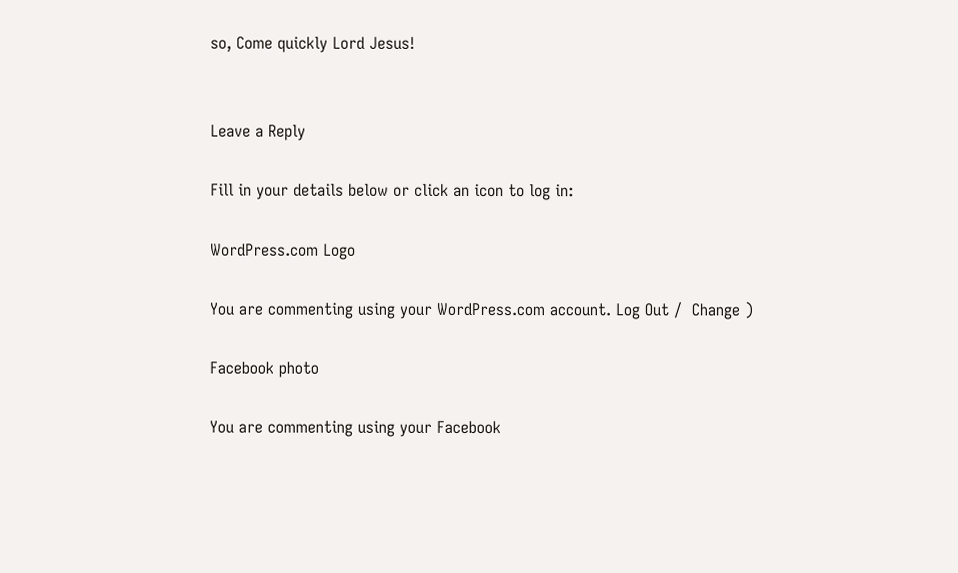so, Come quickly Lord Jesus!


Leave a Reply

Fill in your details below or click an icon to log in:

WordPress.com Logo

You are commenting using your WordPress.com account. Log Out /  Change )

Facebook photo

You are commenting using your Facebook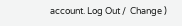account. Log Out /  Change )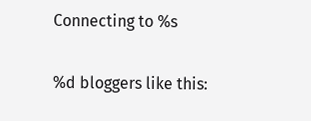Connecting to %s

%d bloggers like this: